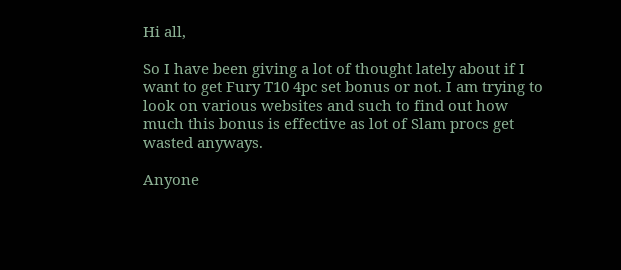Hi all,

So I have been giving a lot of thought lately about if I want to get Fury T10 4pc set bonus or not. I am trying to look on various websites and such to find out how much this bonus is effective as lot of Slam procs get wasted anyways.

Anyone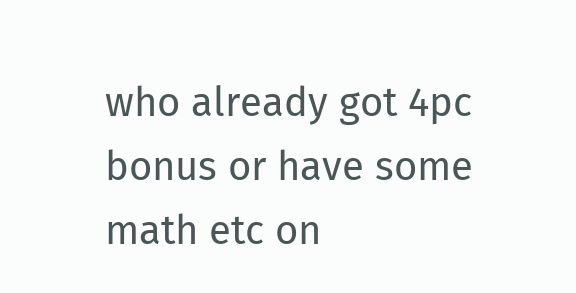who already got 4pc bonus or have some math etc on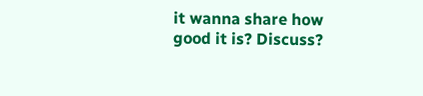it wanna share how good it is? Discuss?